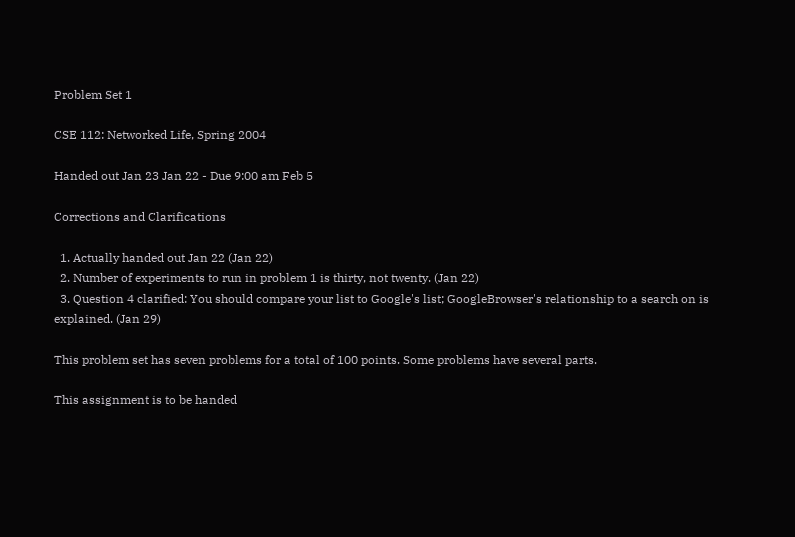Problem Set 1

CSE 112: Networked Life, Spring 2004

Handed out Jan 23 Jan 22 - Due 9:00 am Feb 5

Corrections and Clarifications

  1. Actually handed out Jan 22 (Jan 22)
  2. Number of experiments to run in problem 1 is thirty, not twenty. (Jan 22)
  3. Question 4 clarified: You should compare your list to Google's list; GoogleBrowser's relationship to a search on is explained. (Jan 29)

This problem set has seven problems for a total of 100 points. Some problems have several parts.

This assignment is to be handed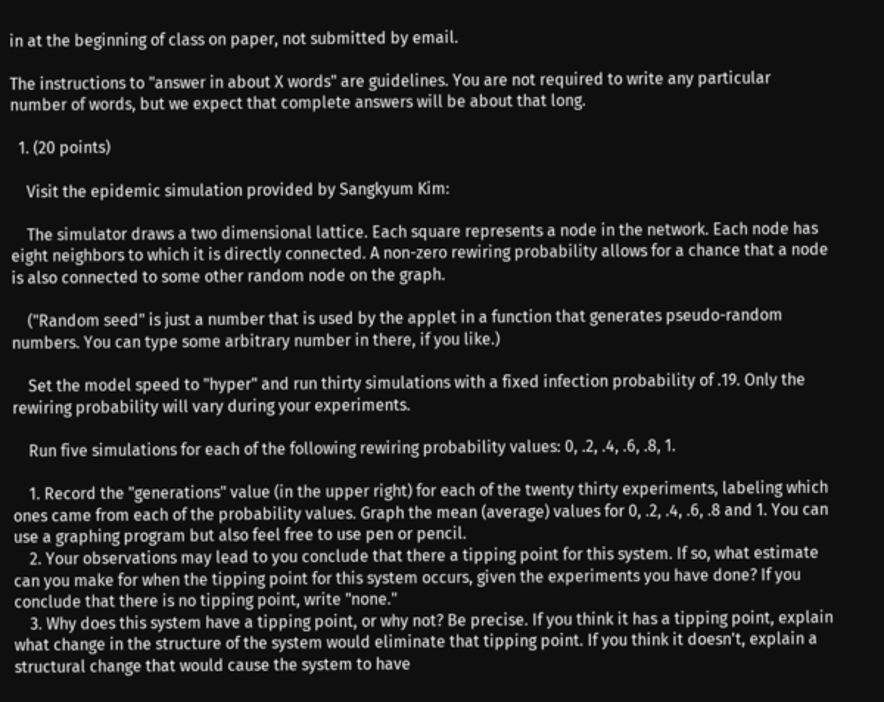in at the beginning of class on paper, not submitted by email.

The instructions to "answer in about X words" are guidelines. You are not required to write any particular number of words, but we expect that complete answers will be about that long.

  1. (20 points)

    Visit the epidemic simulation provided by Sangkyum Kim:

    The simulator draws a two dimensional lattice. Each square represents a node in the network. Each node has eight neighbors to which it is directly connected. A non-zero rewiring probability allows for a chance that a node is also connected to some other random node on the graph.

    ("Random seed" is just a number that is used by the applet in a function that generates pseudo-random numbers. You can type some arbitrary number in there, if you like.)

    Set the model speed to "hyper" and run thirty simulations with a fixed infection probability of .19. Only the rewiring probability will vary during your experiments.

    Run five simulations for each of the following rewiring probability values: 0, .2, .4, .6, .8, 1.

    1. Record the "generations" value (in the upper right) for each of the twenty thirty experiments, labeling which ones came from each of the probability values. Graph the mean (average) values for 0, .2, .4, .6, .8 and 1. You can use a graphing program but also feel free to use pen or pencil.
    2. Your observations may lead to you conclude that there a tipping point for this system. If so, what estimate can you make for when the tipping point for this system occurs, given the experiments you have done? If you conclude that there is no tipping point, write "none."
    3. Why does this system have a tipping point, or why not? Be precise. If you think it has a tipping point, explain what change in the structure of the system would eliminate that tipping point. If you think it doesn't, explain a structural change that would cause the system to have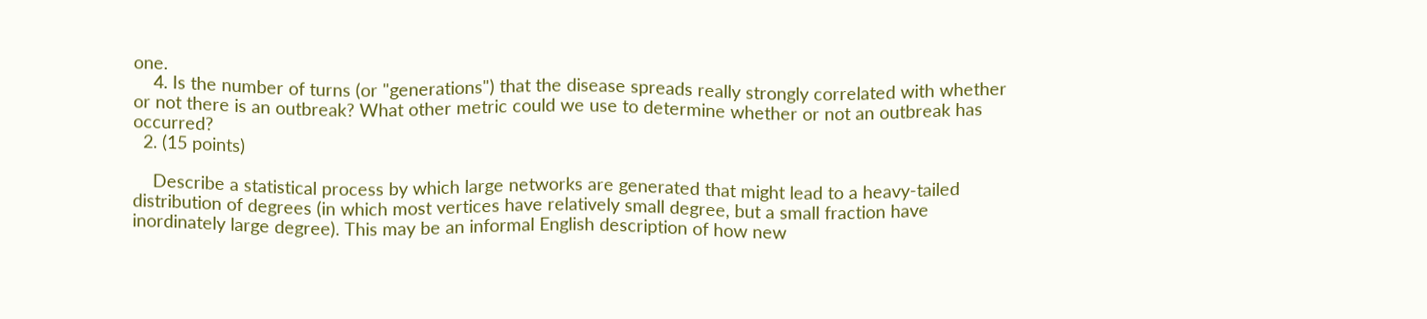one.
    4. Is the number of turns (or "generations") that the disease spreads really strongly correlated with whether or not there is an outbreak? What other metric could we use to determine whether or not an outbreak has occurred?
  2. (15 points)

    Describe a statistical process by which large networks are generated that might lead to a heavy-tailed distribution of degrees (in which most vertices have relatively small degree, but a small fraction have inordinately large degree). This may be an informal English description of how new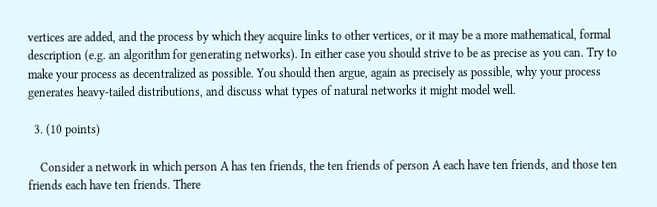vertices are added, and the process by which they acquire links to other vertices, or it may be a more mathematical, formal description (e.g. an algorithm for generating networks). In either case you should strive to be as precise as you can. Try to make your process as decentralized as possible. You should then argue, again as precisely as possible, why your process generates heavy-tailed distributions, and discuss what types of natural networks it might model well.

  3. (10 points)

    Consider a network in which person A has ten friends, the ten friends of person A each have ten friends, and those ten friends each have ten friends. There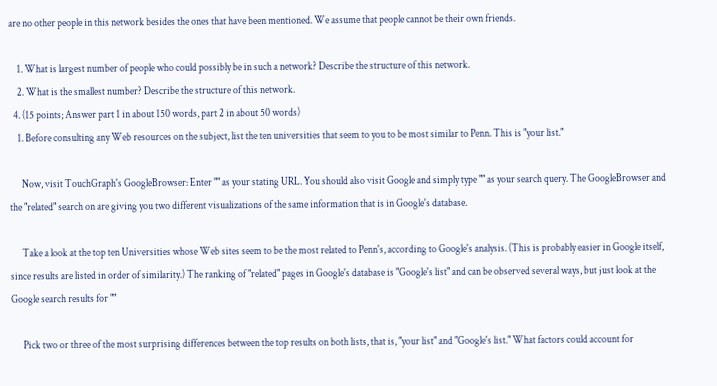are no other people in this network besides the ones that have been mentioned. We assume that people cannot be their own friends.

    1. What is largest number of people who could possibly be in such a network? Describe the structure of this network.
    2. What is the smallest number? Describe the structure of this network.
  4. (15 points; Answer part 1 in about 150 words, part 2 in about 50 words)
    1. Before consulting any Web resources on the subject, list the ten universities that seem to you to be most similar to Penn. This is "your list."

      Now, visit TouchGraph's GoogleBrowser: Enter "" as your stating URL. You should also visit Google and simply type "" as your search query. The GoogleBrowser and the "related" search on are giving you two different visualizations of the same information that is in Google's database.

      Take a look at the top ten Universities whose Web sites seem to be the most related to Penn's, according to Google's analysis. (This is probably easier in Google itself, since results are listed in order of similarity.) The ranking of "related" pages in Google's database is "Google's list" and can be observed several ways, but just look at the Google search results for ""

      Pick two or three of the most surprising differences between the top results on both lists, that is, "your list" and "Google's list." What factors could account for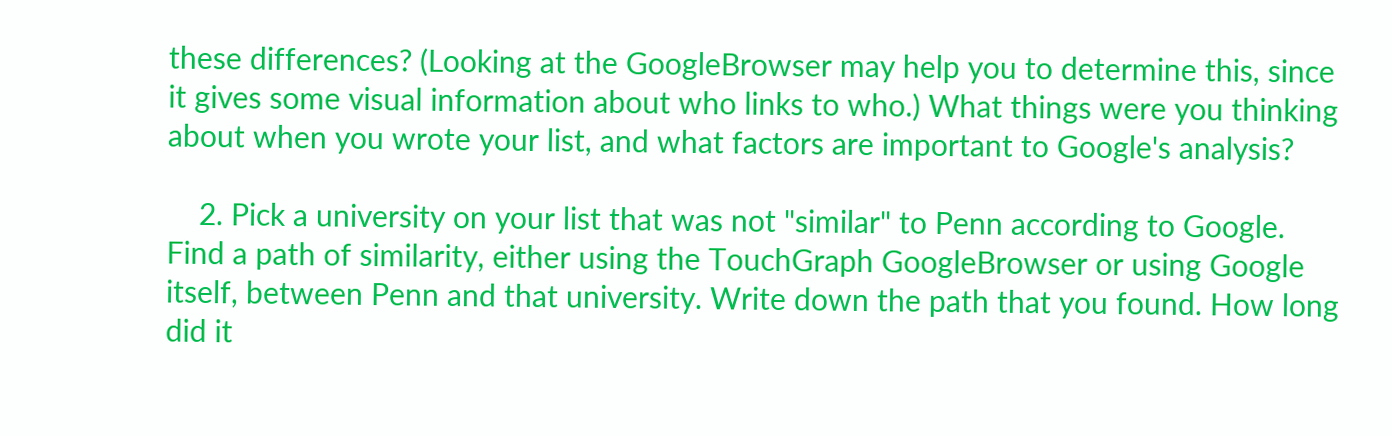these differences? (Looking at the GoogleBrowser may help you to determine this, since it gives some visual information about who links to who.) What things were you thinking about when you wrote your list, and what factors are important to Google's analysis?

    2. Pick a university on your list that was not "similar" to Penn according to Google. Find a path of similarity, either using the TouchGraph GoogleBrowser or using Google itself, between Penn and that university. Write down the path that you found. How long did it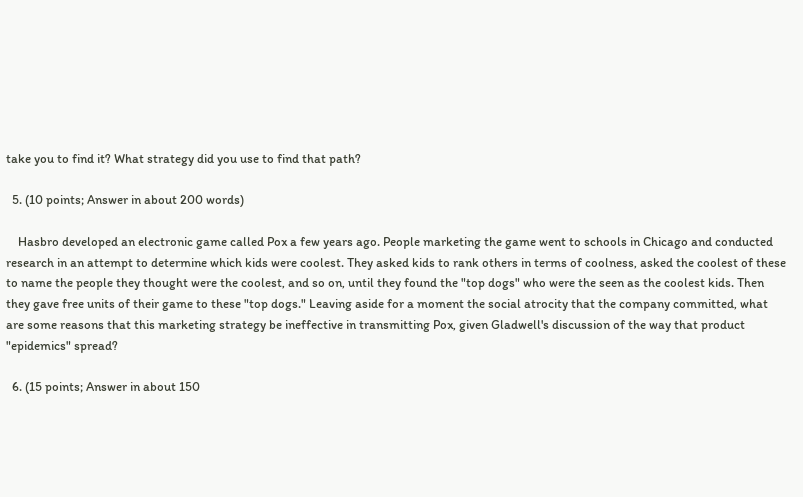take you to find it? What strategy did you use to find that path?

  5. (10 points; Answer in about 200 words)

    Hasbro developed an electronic game called Pox a few years ago. People marketing the game went to schools in Chicago and conducted research in an attempt to determine which kids were coolest. They asked kids to rank others in terms of coolness, asked the coolest of these to name the people they thought were the coolest, and so on, until they found the "top dogs" who were the seen as the coolest kids. Then they gave free units of their game to these "top dogs." Leaving aside for a moment the social atrocity that the company committed, what are some reasons that this marketing strategy be ineffective in transmitting Pox, given Gladwell's discussion of the way that product "epidemics" spread?

  6. (15 points; Answer in about 150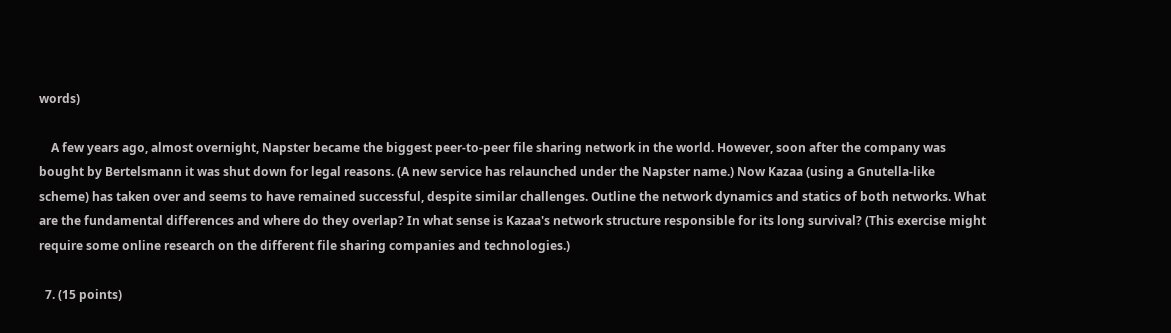words)

    A few years ago, almost overnight, Napster became the biggest peer-to-peer file sharing network in the world. However, soon after the company was bought by Bertelsmann it was shut down for legal reasons. (A new service has relaunched under the Napster name.) Now Kazaa (using a Gnutella-like scheme) has taken over and seems to have remained successful, despite similar challenges. Outline the network dynamics and statics of both networks. What are the fundamental differences and where do they overlap? In what sense is Kazaa's network structure responsible for its long survival? (This exercise might require some online research on the different file sharing companies and technologies.)

  7. (15 points)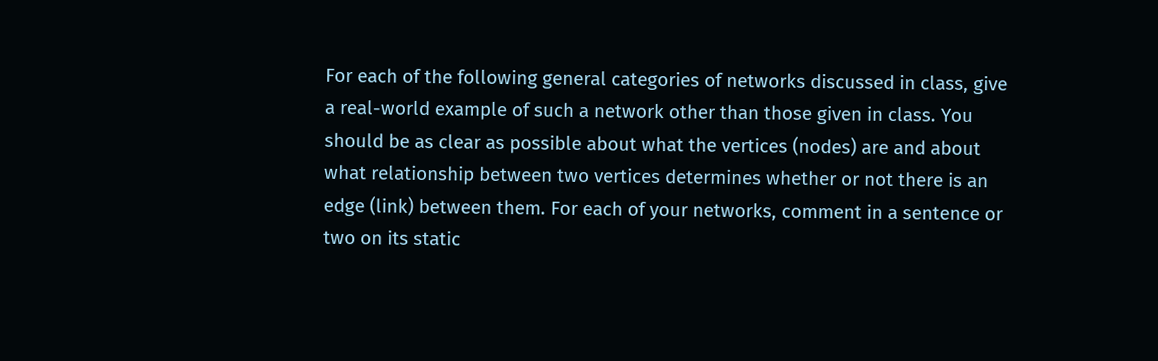For each of the following general categories of networks discussed in class, give a real-world example of such a network other than those given in class. You should be as clear as possible about what the vertices (nodes) are and about what relationship between two vertices determines whether or not there is an edge (link) between them. For each of your networks, comment in a sentence or two on its static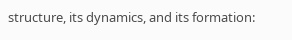structure, its dynamics, and its formation: